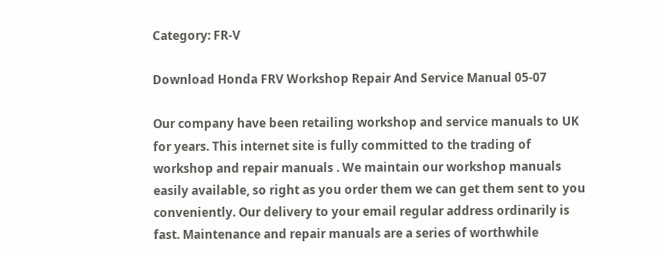Category: FR-V

Download Honda FRV Workshop Repair And Service Manual 05-07

Our company have been retailing workshop and service manuals to UK for years. This internet site is fully committed to the trading of workshop and repair manuals . We maintain our workshop manuals easily available, so right as you order them we can get them sent to you conveniently. Our delivery to your email regular address ordinarily is fast. Maintenance and repair manuals are a series of worthwhile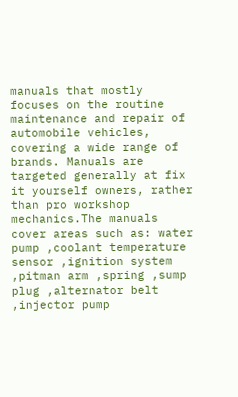manuals that mostly focuses on the routine maintenance and repair of automobile vehicles, covering a wide range of brands. Manuals are targeted generally at fix it yourself owners, rather than pro workshop mechanics.The manuals cover areas such as: water pump ,coolant temperature sensor ,ignition system ,pitman arm ,spring ,sump plug ,alternator belt ,injector pump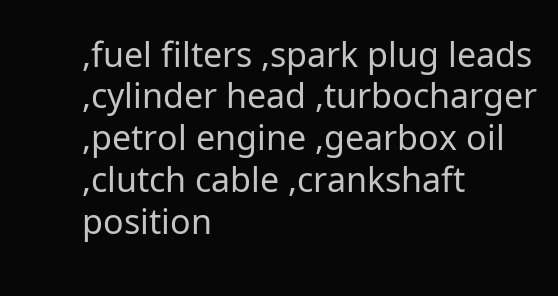,fuel filters ,spark plug leads ,cylinder head ,turbocharger ,petrol engine ,gearbox oil ,clutch cable ,crankshaft position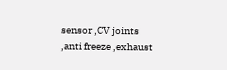sensor ,CV joints ,anti freeze ,exhaust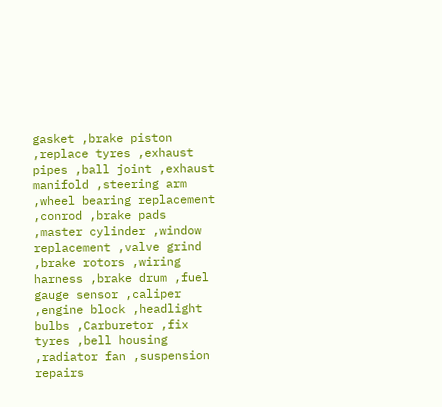gasket ,brake piston ,replace tyres ,exhaust pipes ,ball joint ,exhaust manifold ,steering arm ,wheel bearing replacement ,conrod ,brake pads ,master cylinder ,window replacement ,valve grind ,brake rotors ,wiring harness ,brake drum ,fuel gauge sensor ,caliper ,engine block ,headlight bulbs ,Carburetor ,fix tyres ,bell housing ,radiator fan ,suspension repairs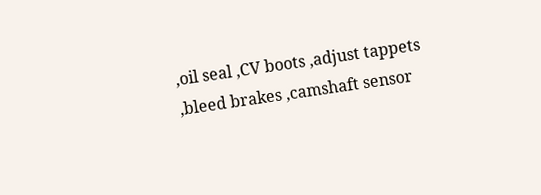,oil seal ,CV boots ,adjust tappets ,bleed brakes ,camshaft sensor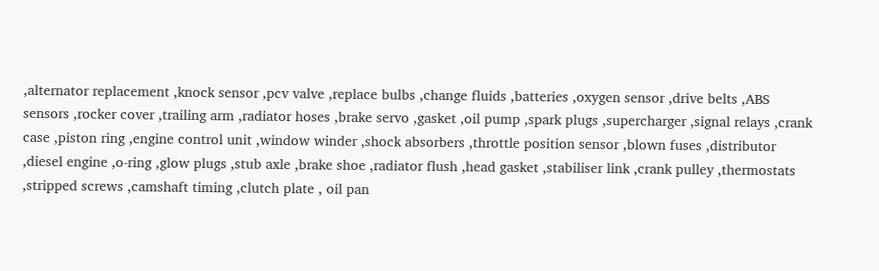,alternator replacement ,knock sensor ,pcv valve ,replace bulbs ,change fluids ,batteries ,oxygen sensor ,drive belts ,ABS sensors ,rocker cover ,trailing arm ,radiator hoses ,brake servo ,gasket ,oil pump ,spark plugs ,supercharger ,signal relays ,crank case ,piston ring ,engine control unit ,window winder ,shock absorbers ,throttle position sensor ,blown fuses ,distributor ,diesel engine ,o-ring ,glow plugs ,stub axle ,brake shoe ,radiator flush ,head gasket ,stabiliser link ,crank pulley ,thermostats ,stripped screws ,camshaft timing ,clutch plate , oil pan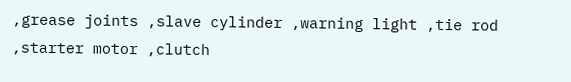,grease joints ,slave cylinder ,warning light ,tie rod ,starter motor ,clutch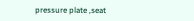pressure plate ,seat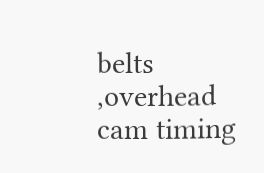belts ,overhead cam timing